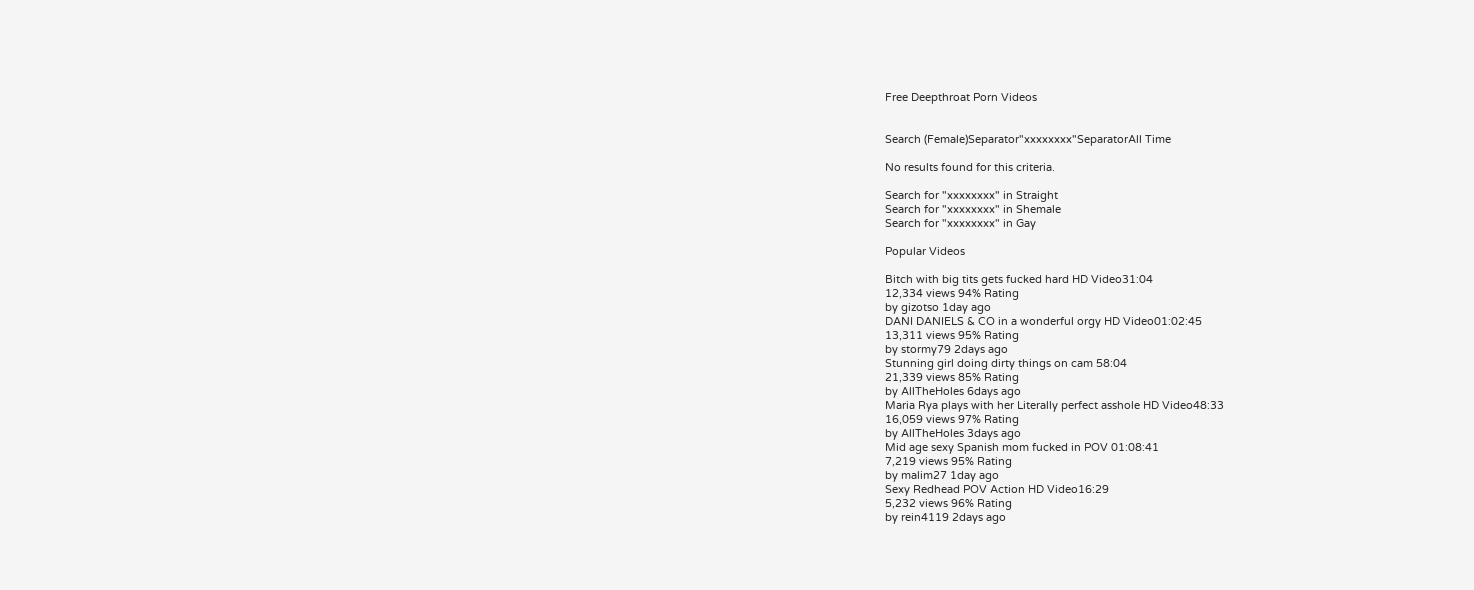Free Deepthroat Porn Videos


Search (Female)Separator"xxxxxxxx"SeparatorAll Time

No results found for this criteria.

Search for "xxxxxxxx" in Straight
Search for "xxxxxxxx" in Shemale
Search for "xxxxxxxx" in Gay

Popular Videos

Bitch with big tits gets fucked hard HD Video31:04
12,334 views 94% Rating
by gizotso 1day ago
DANI DANIELS & CO in a wonderful orgy HD Video01:02:45
13,311 views 95% Rating
by stormy79 2days ago
Stunning girl doing dirty things on cam 58:04
21,339 views 85% Rating
by AllTheHoles 6days ago
Maria Rya plays with her Literally perfect asshole HD Video48:33
16,059 views 97% Rating
by AllTheHoles 3days ago
Mid age sexy Spanish mom fucked in POV 01:08:41
7,219 views 95% Rating
by malim27 1day ago
Sexy Redhead POV Action HD Video16:29
5,232 views 96% Rating
by rein4119 2days ago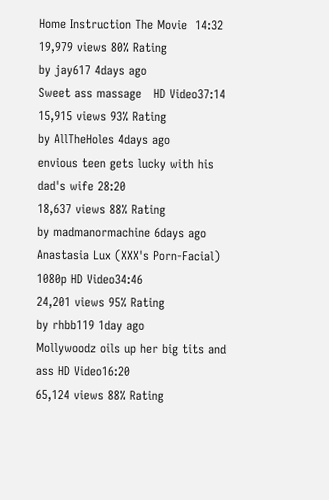Home Instruction The Movie  14:32
19,979 views 80% Rating
by jay617 4days ago
Sweet ass massage   HD Video37:14
15,915 views 93% Rating
by AllTheHoles 4days ago
envious teen gets lucky with his dad's wife 28:20
18,637 views 88% Rating
by madmanormachine 6days ago
Anastasia Lux (XXX's Porn-Facial) 1080p HD Video34:46
24,201 views 95% Rating
by rhbb119 1day ago
Mollywoodz oils up her big tits and ass HD Video16:20
65,124 views 88% Rating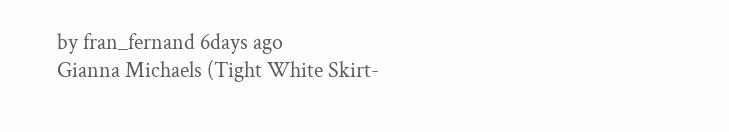by fran_fernand 6days ago
Gianna Michaels (Tight White Skirt-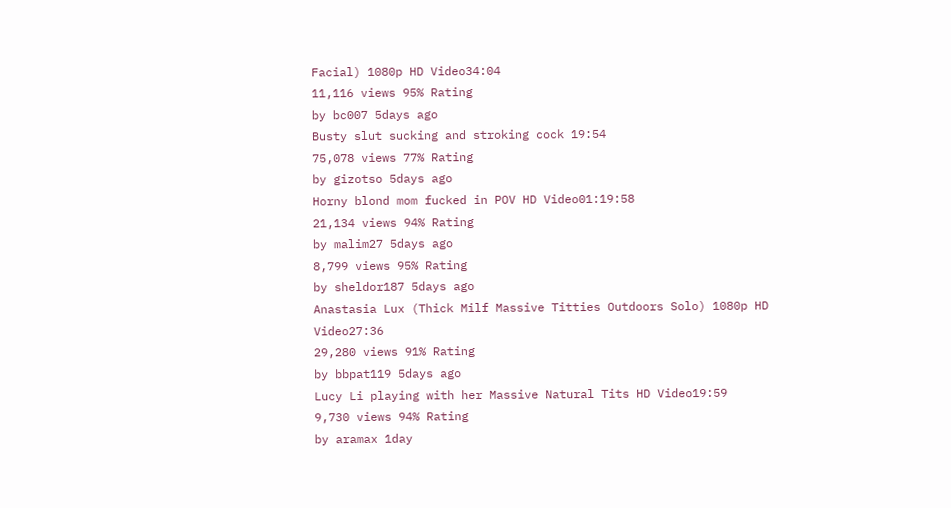Facial) 1080p HD Video34:04
11,116 views 95% Rating
by bc007 5days ago
Busty slut sucking and stroking cock 19:54
75,078 views 77% Rating
by gizotso 5days ago
Horny blond mom fucked in POV HD Video01:19:58
21,134 views 94% Rating
by malim27 5days ago
8,799 views 95% Rating
by sheldor187 5days ago
Anastasia Lux (Thick Milf Massive Titties Outdoors Solo) 1080p HD Video27:36
29,280 views 91% Rating
by bbpat119 5days ago
Lucy Li playing with her Massive Natural Tits HD Video19:59
9,730 views 94% Rating
by aramax 1day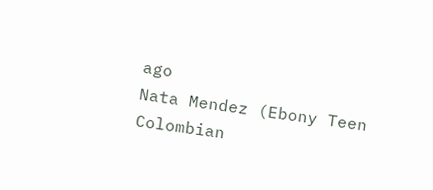ago
Nata Mendez (Ebony Teen Colombian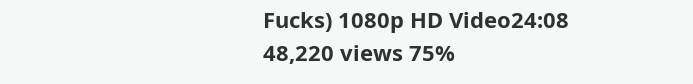Fucks) 1080p HD Video24:08
48,220 views 75%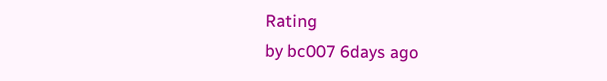Rating
by bc007 6days ago